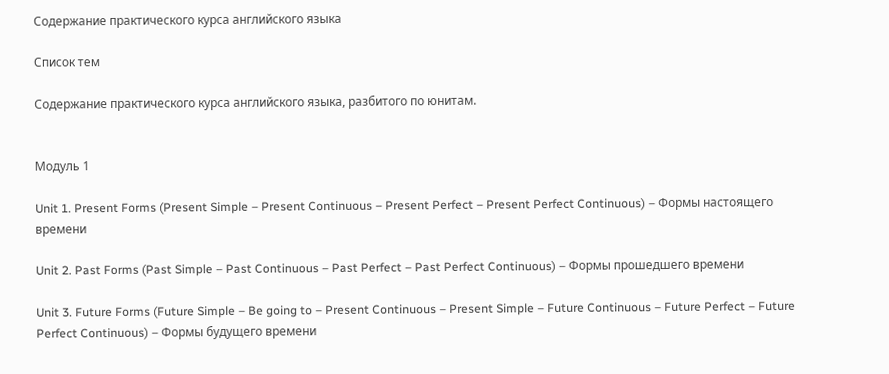Содержание практического курса английского языка

Список тем

Содержание практического курса английского языка, разбитого по юнитам.


Модуль 1

Unit 1. Present Forms (Present Simple – Present Continuous – Present Perfect – Present Perfect Continuous) – Формы настоящего времени

Unit 2. Past Forms (Past Simple – Past Continuous – Past Perfect – Past Perfect Continuous) – Формы прошедшего времени

Unit 3. Future Forms (Future Simple – Be going to – Present Continuous – Present Simple – Future Continuous – Future Perfect – Future Perfect Continuous) – Формы будущего времени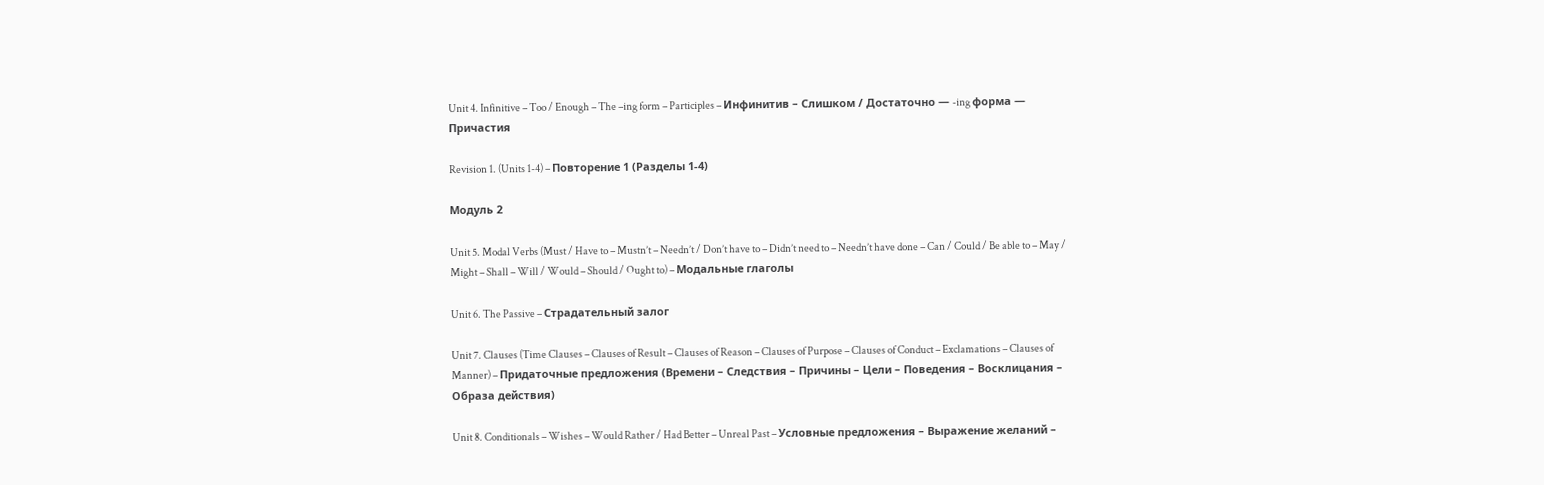Unit 4. Infinitive – Too / Enough – The –ing form – Participles – Инфинитив – Слишком / Достаточно — -ing форма — Причастия

Revision 1. (Units 1-4) – Повторение 1 (Разделы 1-4)

Модуль 2

Unit 5. Modal Verbs (Must / Have to – Mustn’t – Needn’t / Don’t have to – Didn’t need to – Needn’t have done – Can / Could / Be able to – May / Might – Shall – Will / Would – Should / Ought to) – Модальные глаголы

Unit 6. The Passive – Страдательный залог

Unit 7. Clauses (Time Clauses – Clauses of Result – Clauses of Reason – Clauses of Purpose – Clauses of Conduct – Exclamations – Clauses of Manner) – Придаточные предложения (Времени – Следствия – Причины – Цели – Поведения – Восклицания – Образа действия)

Unit 8. Conditionals – Wishes – Would Rather / Had Better – Unreal Past – Условные предложения – Выражение желаний –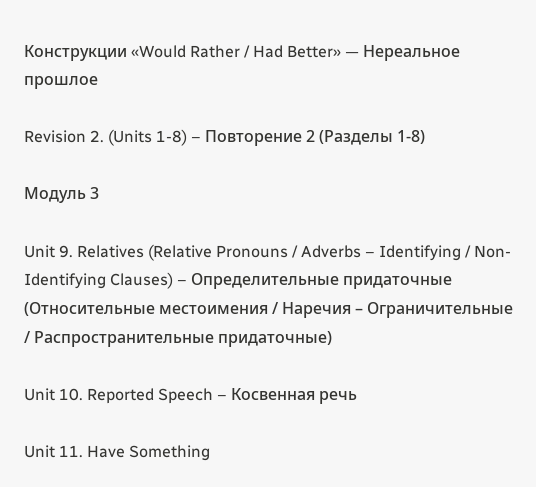Конструкции «Would Rather / Had Better» — Нереальное прошлое

Revision 2. (Units 1-8) – Повторение 2 (Разделы 1-8)

Модуль 3

Unit 9. Relatives (Relative Pronouns / Adverbs – Identifying / Non-Identifying Clauses) – Определительные придаточные (Относительные местоимения / Наречия – Ограничительные / Распространительные придаточные)

Unit 10. Reported Speech – Косвенная речь

Unit 11. Have Something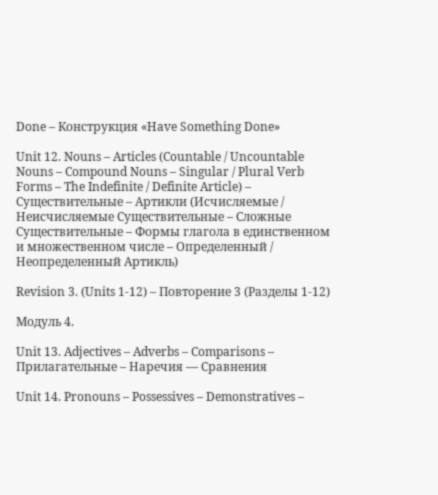Done – Конструкция «Have Something Done»

Unit 12. Nouns – Articles (Countable / Uncountable Nouns – Compound Nouns – Singular / Plural Verb Forms – The Indefinite / Definite Article) – Существительные – Артикли (Исчисляемые / Неисчисляемые Существительные – Сложные Существительные – Формы глагола в единственном и множественном числе – Определенный / Неопределенный Артикль)

Revision 3. (Units 1-12) – Повторение 3 (Разделы 1-12)

Модуль 4.

Unit 13. Adjectives – Adverbs – Comparisons – Прилагательные – Наречия — Сравнения

Unit 14. Pronouns – Possessives – Demonstratives –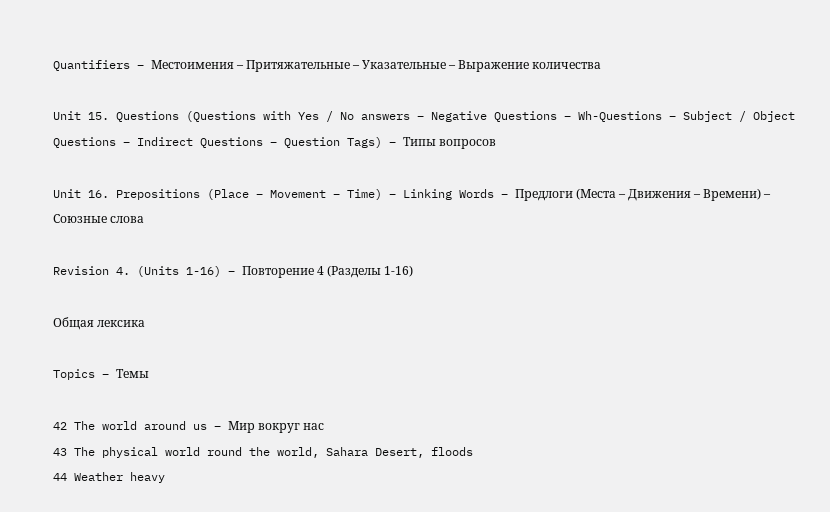Quantifiers – Местоимения – Притяжательные – Указательные – Выражение количества

Unit 15. Questions (Questions with Yes / No answers – Negative Questions – Wh-Questions – Subject / Object Questions – Indirect Questions – Question Tags) – Типы вопросов

Unit 16. Prepositions (Place – Movement – Time) – Linking Words – Предлоги (Места – Движения – Времени) – Союзные слова

Revision 4. (Units 1-16) – Повторение 4 (Разделы 1-16)

Общая лексика

Topics – Темы

42 The world around us – Мир вокруг нас
43 The physical world round the world, Sahara Desert, floods
44 Weather heavy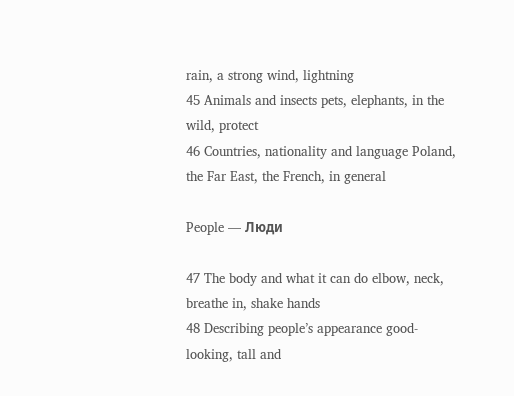rain, a strong wind, lightning
45 Animals and insects pets, elephants, in the wild, protect
46 Countries, nationality and language Poland, the Far East, the French, in general

People — Люди

47 The body and what it can do elbow, neck, breathe in, shake hands
48 Describing people’s appearance good-looking, tall and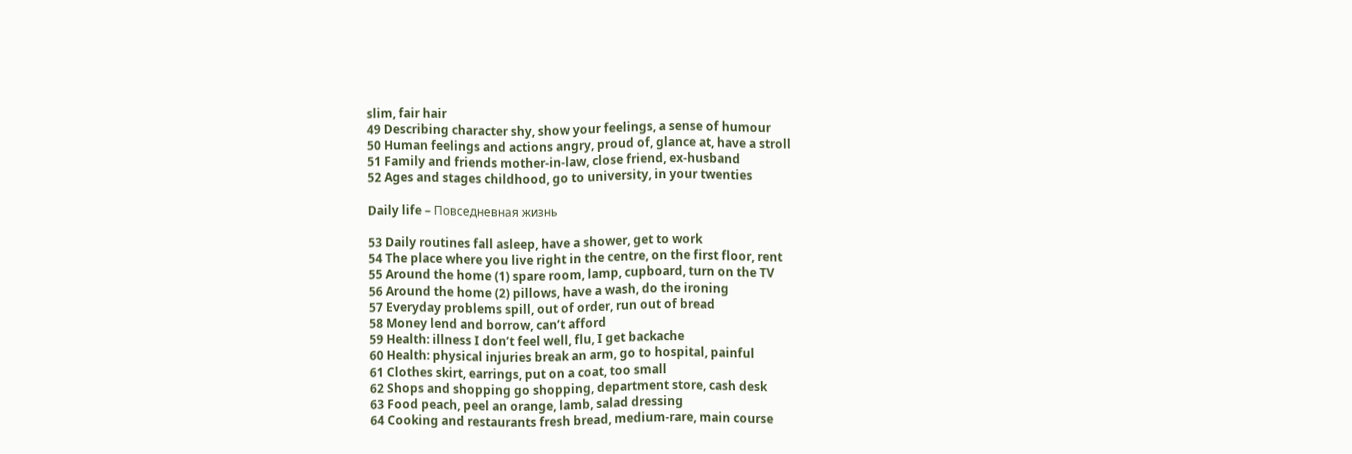slim, fair hair
49 Describing character shy, show your feelings, a sense of humour
50 Human feelings and actions angry, proud of, glance at, have a stroll
51 Family and friends mother-in-law, close friend, ex-husband
52 Ages and stages childhood, go to university, in your twenties

Daily life – Повседневная жизнь

53 Daily routines fall asleep, have a shower, get to work
54 The place where you live right in the centre, on the first floor, rent
55 Around the home (1) spare room, lamp, cupboard, turn on the TV
56 Around the home (2) pillows, have a wash, do the ironing
57 Everyday problems spill, out of order, run out of bread
58 Money lend and borrow, can’t afford
59 Health: illness I don’t feel well, flu, I get backache
60 Health: physical injuries break an arm, go to hospital, painful
61 Clothes skirt, earrings, put on a coat, too small
62 Shops and shopping go shopping, department store, cash desk
63 Food peach, peel an orange, lamb, salad dressing
64 Cooking and restaurants fresh bread, medium-rare, main course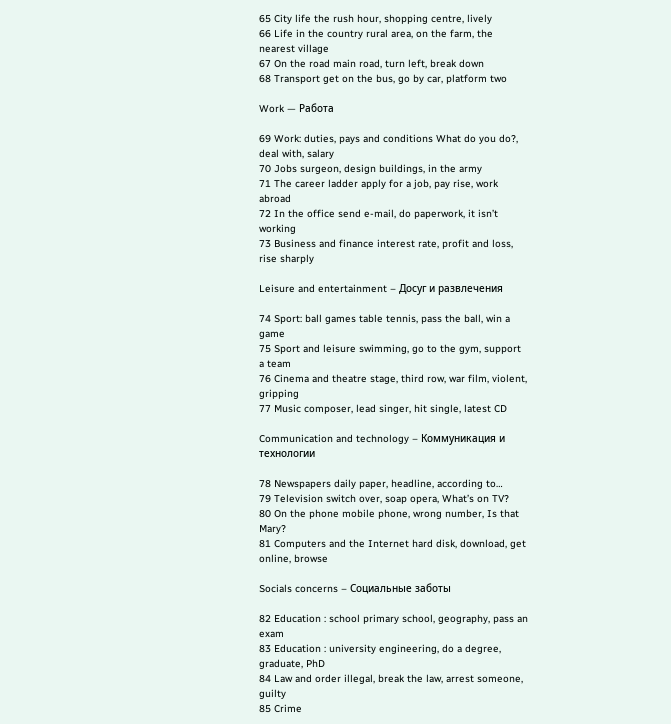65 City life the rush hour, shopping centre, lively
66 Life in the country rural area, on the farm, the nearest village
67 On the road main road, turn left, break down
68 Transport get on the bus, go by car, platform two

Work — Работа

69 Work: duties, pays and conditions What do you do?, deal with, salary
70 Jobs surgeon, design buildings, in the army
71 The career ladder apply for a job, pay rise, work abroad
72 In the office send e-mail, do paperwork, it isn’t working
73 Business and finance interest rate, profit and loss, rise sharply

Leisure and entertainment – Досуг и развлечения

74 Sport: ball games table tennis, pass the ball, win a game
75 Sport and leisure swimming, go to the gym, support a team
76 Cinema and theatre stage, third row, war film, violent, gripping
77 Music composer, lead singer, hit single, latest CD

Communication and technology – Коммуникация и технологии

78 Newspapers daily paper, headline, according to…
79 Television switch over, soap opera, What’s on TV?
80 On the phone mobile phone, wrong number, Is that Mary?
81 Computers and the Internet hard disk, download, get online, browse

Socials concerns – Социальные заботы

82 Education : school primary school, geography, pass an exam
83 Education : university engineering, do a degree, graduate, PhD
84 Law and order illegal, break the law, arrest someone, guilty
85 Crime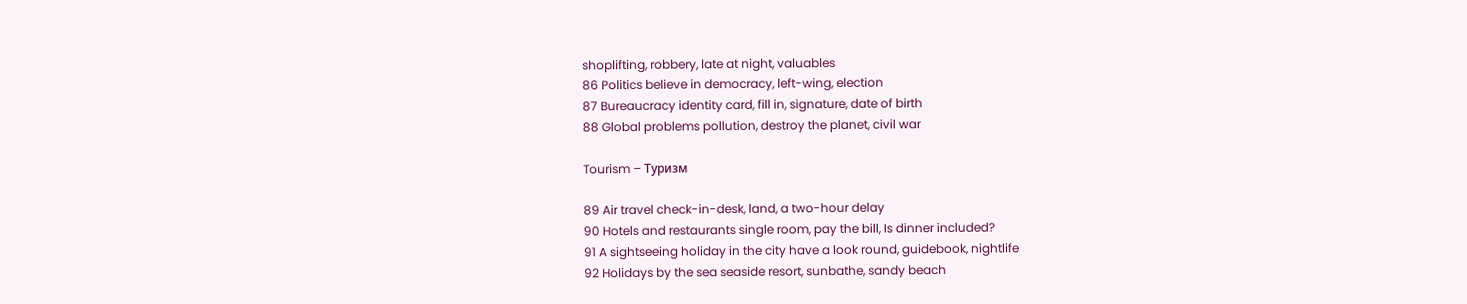shoplifting, robbery, late at night, valuables
86 Politics believe in democracy, left-wing, election
87 Bureaucracy identity card, fill in, signature, date of birth
88 Global problems pollution, destroy the planet, civil war

Tourism – Туризм

89 Air travel check-in-desk, land, a two-hour delay
90 Hotels and restaurants single room, pay the bill, Is dinner included?
91 A sightseeing holiday in the city have a look round, guidebook, nightlife
92 Holidays by the sea seaside resort, sunbathe, sandy beach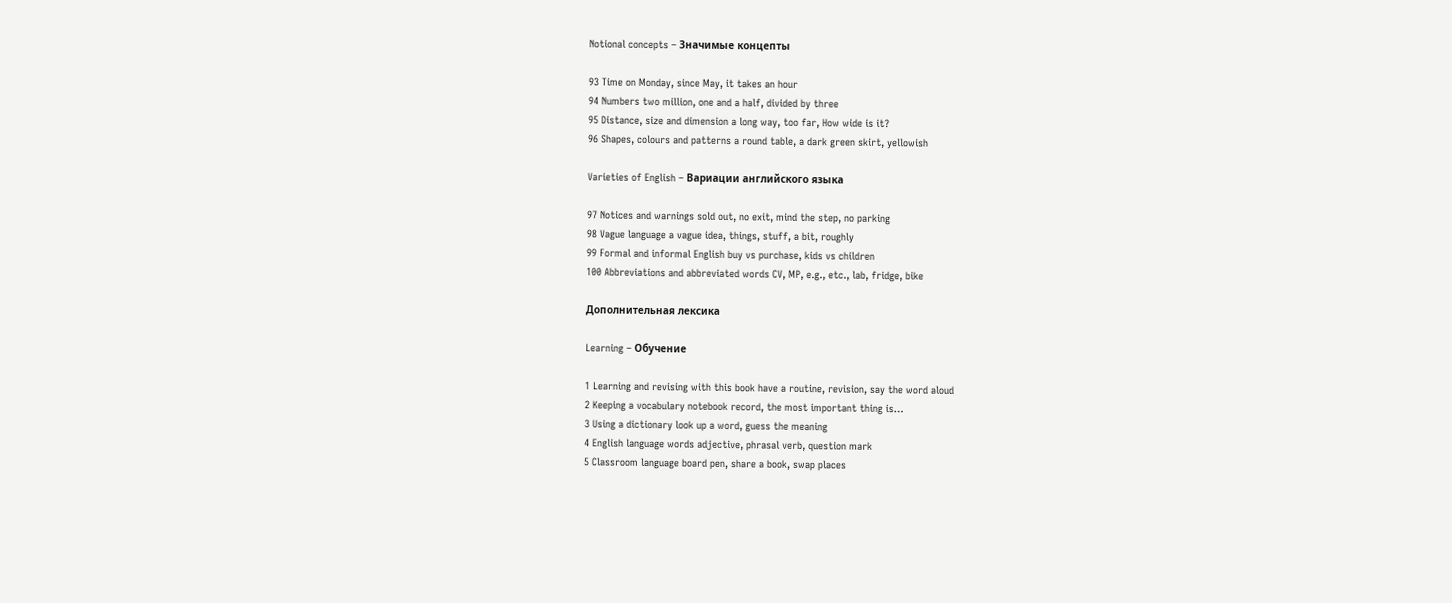Notional concepts – Значимые концепты

93 Time on Monday, since May, it takes an hour
94 Numbers two million, one and a half, divided by three
95 Distance, size and dimension a long way, too far, How wide is it?
96 Shapes, colours and patterns a round table, a dark green skirt, yellowish

Varieties of English – Вариации английского языка

97 Notices and warnings sold out, no exit, mind the step, no parking
98 Vague language a vague idea, things, stuff, a bit, roughly
99 Formal and informal English buy vs purchase, kids vs children
100 Abbreviations and abbreviated words CV, MP, e.g., etc., lab, fridge, bike

Дополнительная лексика

Learning – Обучение

1 Learning and revising with this book have a routine, revision, say the word aloud
2 Keeping a vocabulary notebook record, the most important thing is…
3 Using a dictionary look up a word, guess the meaning
4 English language words adjective, phrasal verb, question mark
5 Classroom language board pen, share a book, swap places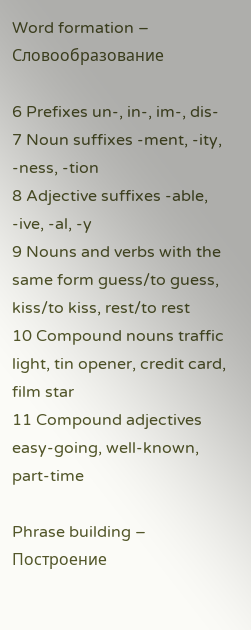Word formation – Словообразование

6 Prefixes un-, in-, im-, dis-
7 Noun suffixes -ment, -ity, -ness, -tion
8 Adjective suffixes -able, -ive, -al, -y
9 Nouns and verbs with the same form guess/to guess, kiss/to kiss, rest/to rest
10 Compound nouns traffic light, tin opener, credit card, film star
11 Compound adjectives easy-going, well-known, part-time

Phrase building – Построение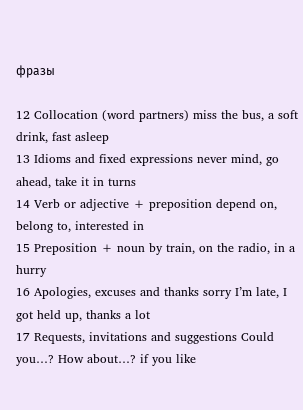фразы

12 Collocation (word partners) miss the bus, a soft drink, fast asleep
13 Idioms and fixed expressions never mind, go ahead, take it in turns
14 Verb or adjective + preposition depend on, belong to, interested in
15 Preposition + noun by train, on the radio, in a hurry
16 Apologies, excuses and thanks sorry I’m late, I got held up, thanks a lot
17 Requests, invitations and suggestions Could you…? How about…? if you like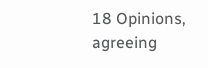18 Opinions, agreeing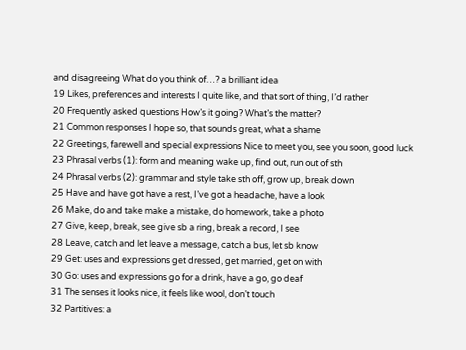and disagreeing What do you think of…? a brilliant idea
19 Likes, preferences and interests I quite like, and that sort of thing, I’d rather
20 Frequently asked questions How’s it going? What’s the matter?
21 Common responses I hope so, that sounds great, what a shame
22 Greetings, farewell and special expressions Nice to meet you, see you soon, good luck
23 Phrasal verbs (1): form and meaning wake up, find out, run out of sth
24 Phrasal verbs (2): grammar and style take sth off, grow up, break down
25 Have and have got have a rest, I’ve got a headache, have a look
26 Make, do and take make a mistake, do homework, take a photo
27 Give, keep, break, see give sb a ring, break a record, I see
28 Leave, catch and let leave a message, catch a bus, let sb know
29 Get: uses and expressions get dressed, get married, get on with
30 Go: uses and expressions go for a drink, have a go, go deaf
31 The senses it looks nice, it feels like wool, don’t touch
32 Partitives: a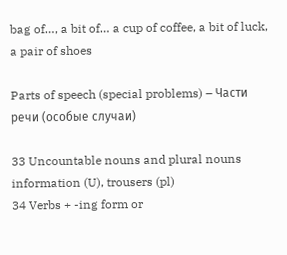bag of…, a bit of… a cup of coffee, a bit of luck, a pair of shoes

Parts of speech (special problems) – Части речи (особые случаи)

33 Uncountable nouns and plural nouns information (U), trousers (pl)
34 Verbs + -ing form or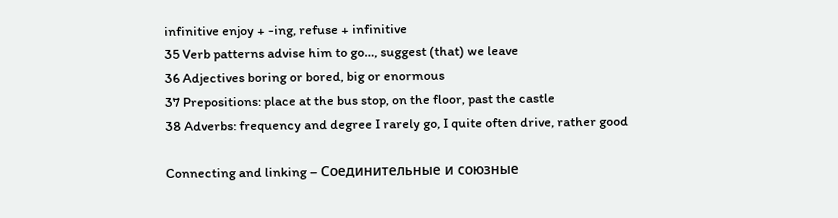infinitive enjoy + -ing, refuse + infinitive
35 Verb patterns advise him to go…, suggest (that) we leave
36 Adjectives boring or bored, big or enormous
37 Prepositions: place at the bus stop, on the floor, past the castle
38 Adverbs: frequency and degree I rarely go, I quite often drive, rather good

Connecting and linking – Соединительные и союзные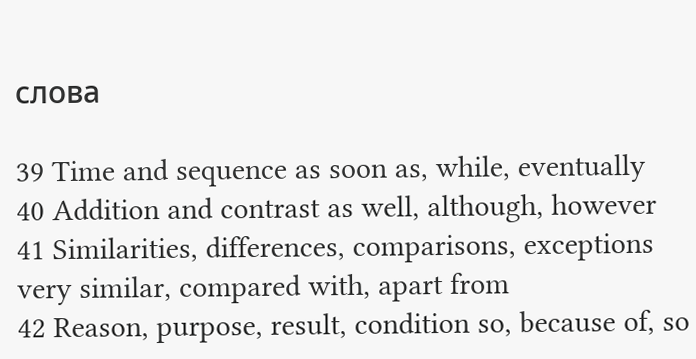слова

39 Time and sequence as soon as, while, eventually
40 Addition and contrast as well, although, however
41 Similarities, differences, comparisons, exceptions very similar, compared with, apart from
42 Reason, purpose, result, condition so, because of, so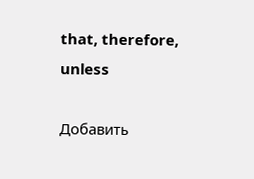that, therefore, unless

Добавить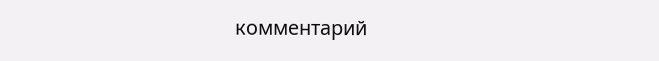комментарий